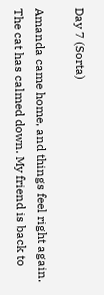Day 7 (Sorta)

Amanda came home, and things feel right again. The cat has calmed down. My friend is back to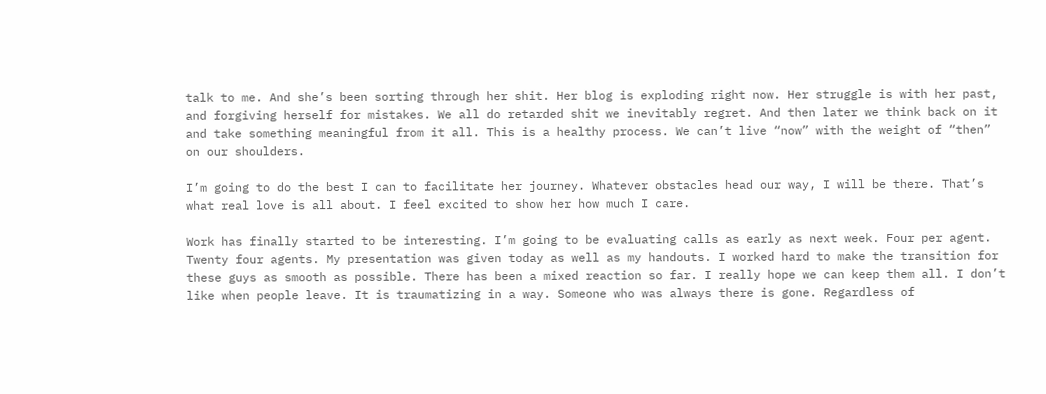talk to me. And she’s been sorting through her shit. Her blog is exploding right now. Her struggle is with her past, and forgiving herself for mistakes. We all do retarded shit we inevitably regret. And then later we think back on it and take something meaningful from it all. This is a healthy process. We can’t live “now” with the weight of “then” on our shoulders.

I’m going to do the best I can to facilitate her journey. Whatever obstacles head our way, I will be there. That’s what real love is all about. I feel excited to show her how much I care.

Work has finally started to be interesting. I’m going to be evaluating calls as early as next week. Four per agent. Twenty four agents. My presentation was given today as well as my handouts. I worked hard to make the transition for these guys as smooth as possible. There has been a mixed reaction so far. I really hope we can keep them all. I don’t like when people leave. It is traumatizing in a way. Someone who was always there is gone. Regardless of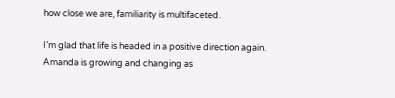how close we are, familiarity is multifaceted.

I’m glad that life is headed in a positive direction again. Amanda is growing and changing as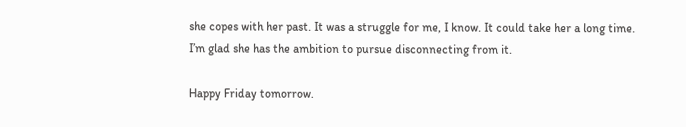she copes with her past. It was a struggle for me, I know. It could take her a long time. I’m glad she has the ambition to pursue disconnecting from it.

Happy Friday tomorrow.